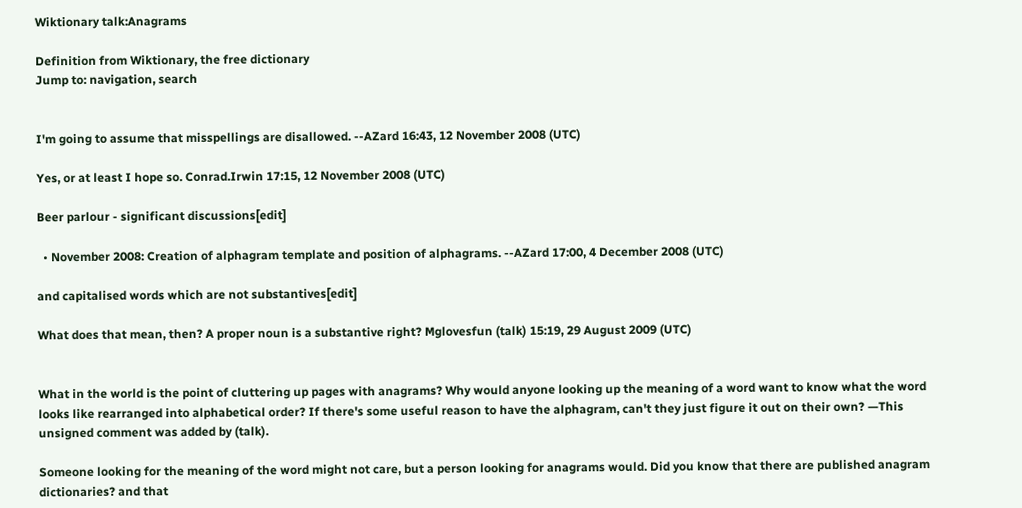Wiktionary talk:Anagrams

Definition from Wiktionary, the free dictionary
Jump to: navigation, search


I'm going to assume that misspellings are disallowed. --AZard 16:43, 12 November 2008 (UTC)

Yes, or at least I hope so. Conrad.Irwin 17:15, 12 November 2008 (UTC)

Beer parlour - significant discussions[edit]

  • November 2008: Creation of alphagram template and position of alphagrams. --AZard 17:00, 4 December 2008 (UTC)

and capitalised words which are not substantives[edit]

What does that mean, then? A proper noun is a substantive right? Mglovesfun (talk) 15:19, 29 August 2009 (UTC)


What in the world is the point of cluttering up pages with anagrams? Why would anyone looking up the meaning of a word want to know what the word looks like rearranged into alphabetical order? If there's some useful reason to have the alphagram, can't they just figure it out on their own? —This unsigned comment was added by (talk).

Someone looking for the meaning of the word might not care, but a person looking for anagrams would. Did you know that there are published anagram dictionaries? and that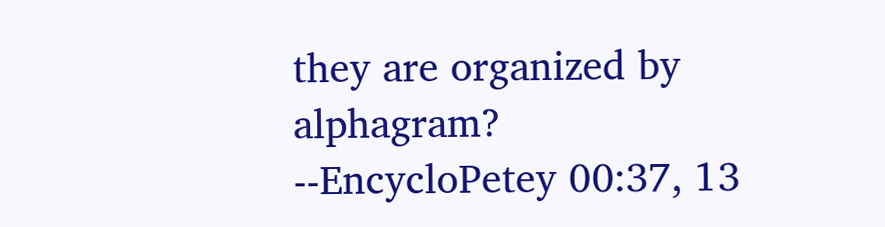they are organized by alphagram? --EncycloPetey 00:37, 13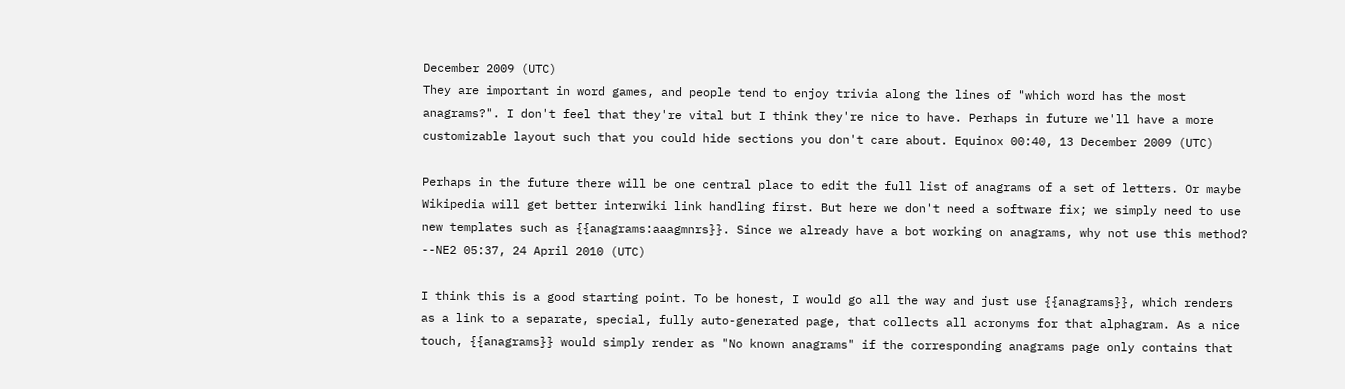December 2009 (UTC)
They are important in word games, and people tend to enjoy trivia along the lines of "which word has the most anagrams?". I don't feel that they're vital but I think they're nice to have. Perhaps in future we'll have a more customizable layout such that you could hide sections you don't care about. Equinox 00:40, 13 December 2009 (UTC)

Perhaps in the future there will be one central place to edit the full list of anagrams of a set of letters. Or maybe Wikipedia will get better interwiki link handling first. But here we don't need a software fix; we simply need to use new templates such as {{anagrams:aaagmnrs}}. Since we already have a bot working on anagrams, why not use this method? --NE2 05:37, 24 April 2010 (UTC)

I think this is a good starting point. To be honest, I would go all the way and just use {{anagrams}}, which renders as a link to a separate, special, fully auto-generated page, that collects all acronyms for that alphagram. As a nice touch, {{anagrams}} would simply render as "No known anagrams" if the corresponding anagrams page only contains that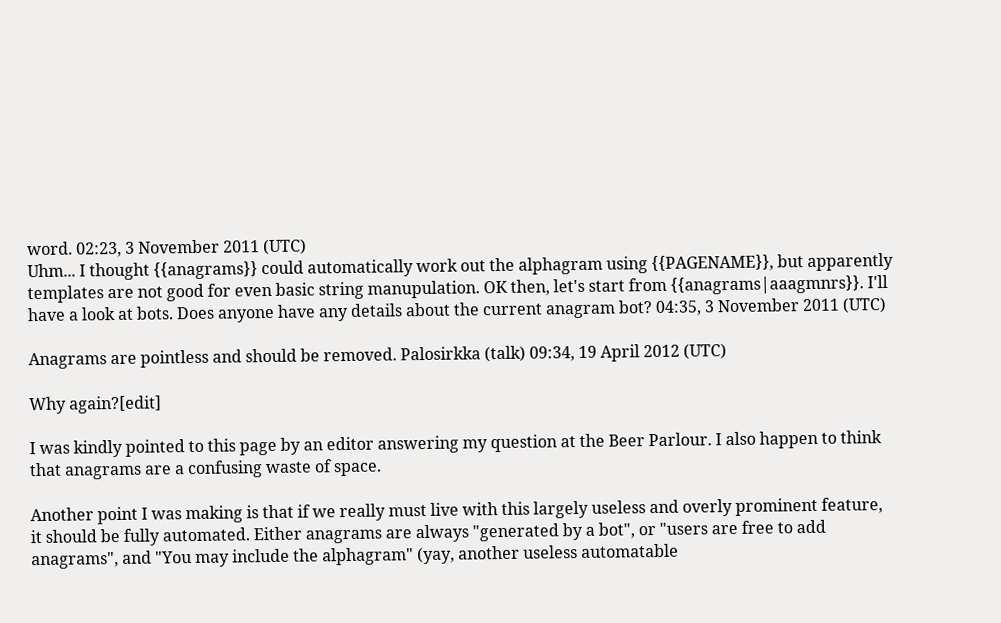word. 02:23, 3 November 2011 (UTC)
Uhm... I thought {{anagrams}} could automatically work out the alphagram using {{PAGENAME}}, but apparently templates are not good for even basic string manupulation. OK then, let's start from {{anagrams|aaagmnrs}}. I'll have a look at bots. Does anyone have any details about the current anagram bot? 04:35, 3 November 2011 (UTC)

Anagrams are pointless and should be removed. Palosirkka (talk) 09:34, 19 April 2012 (UTC)

Why again?[edit]

I was kindly pointed to this page by an editor answering my question at the Beer Parlour. I also happen to think that anagrams are a confusing waste of space.

Another point I was making is that if we really must live with this largely useless and overly prominent feature, it should be fully automated. Either anagrams are always "generated by a bot", or "users are free to add anagrams", and "You may include the alphagram" (yay, another useless automatable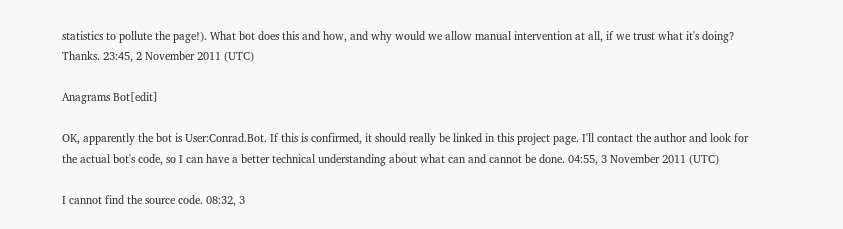statistics to pollute the page!). What bot does this and how, and why would we allow manual intervention at all, if we trust what it's doing? Thanks. 23:45, 2 November 2011 (UTC)

Anagrams Bot[edit]

OK, apparently the bot is User:Conrad.Bot. If this is confirmed, it should really be linked in this project page. I'll contact the author and look for the actual bot's code, so I can have a better technical understanding about what can and cannot be done. 04:55, 3 November 2011 (UTC)

I cannot find the source code. 08:32, 3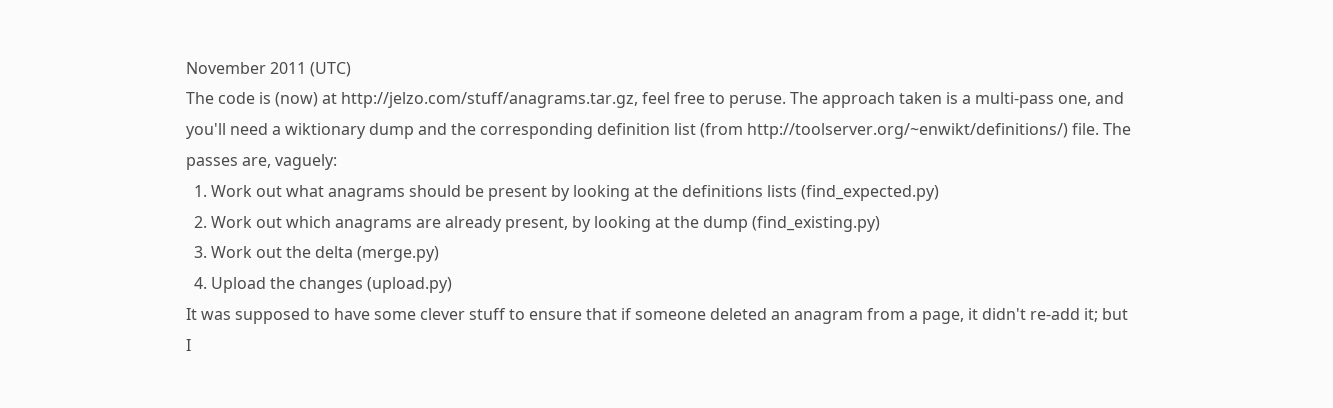November 2011 (UTC)
The code is (now) at http://jelzo.com/stuff/anagrams.tar.gz, feel free to peruse. The approach taken is a multi-pass one, and you'll need a wiktionary dump and the corresponding definition list (from http://toolserver.org/~enwikt/definitions/) file. The passes are, vaguely:
  1. Work out what anagrams should be present by looking at the definitions lists (find_expected.py)
  2. Work out which anagrams are already present, by looking at the dump (find_existing.py)
  3. Work out the delta (merge.py)
  4. Upload the changes (upload.py)
It was supposed to have some clever stuff to ensure that if someone deleted an anagram from a page, it didn't re-add it; but I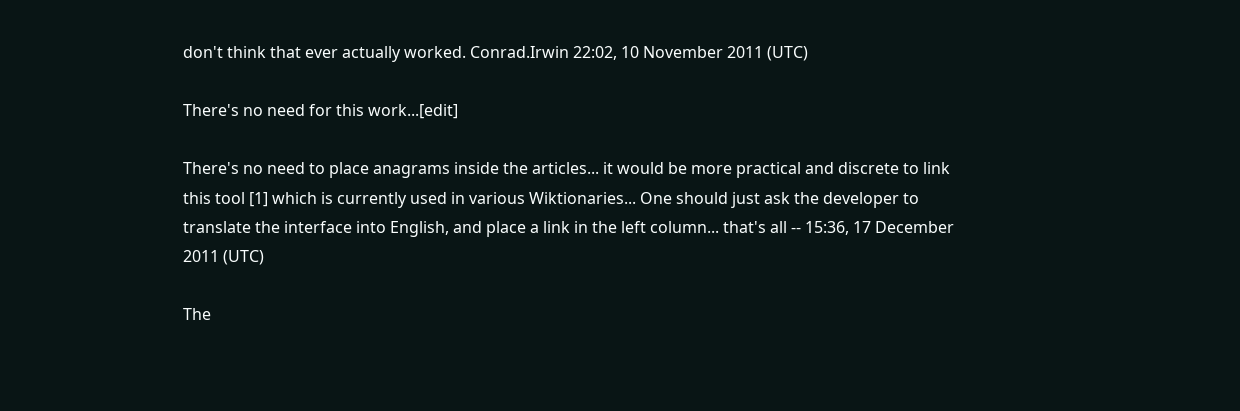don't think that ever actually worked. Conrad.Irwin 22:02, 10 November 2011 (UTC)

There's no need for this work...[edit]

There's no need to place anagrams inside the articles... it would be more practical and discrete to link this tool [1] which is currently used in various Wiktionaries... One should just ask the developer to translate the interface into English, and place a link in the left column... that's all -- 15:36, 17 December 2011 (UTC)

The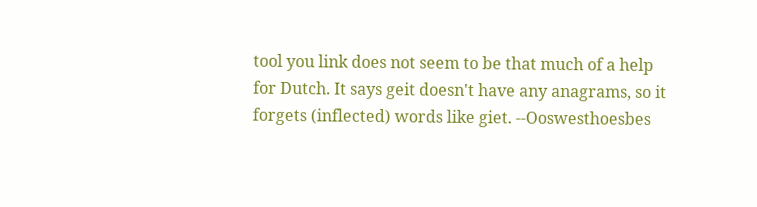tool you link does not seem to be that much of a help for Dutch. It says geit doesn't have any anagrams, so it forgets (inflected) words like giet. --Ooswesthoesbes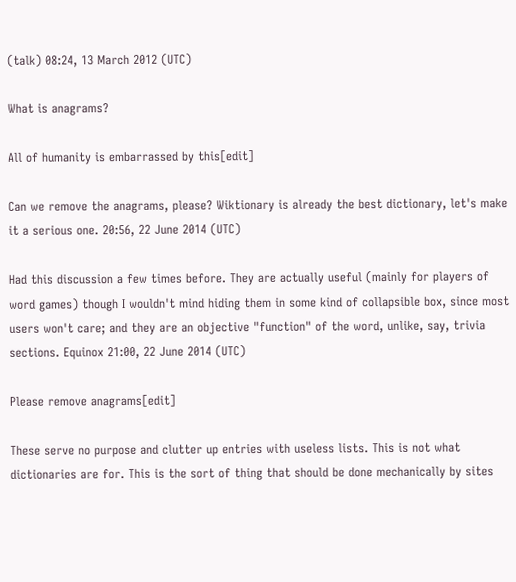(talk) 08:24, 13 March 2012 (UTC)

What is anagrams?

All of humanity is embarrassed by this[edit]

Can we remove the anagrams, please? Wiktionary is already the best dictionary, let's make it a serious one. 20:56, 22 June 2014 (UTC)

Had this discussion a few times before. They are actually useful (mainly for players of word games) though I wouldn't mind hiding them in some kind of collapsible box, since most users won't care; and they are an objective "function" of the word, unlike, say, trivia sections. Equinox 21:00, 22 June 2014 (UTC)

Please remove anagrams[edit]

These serve no purpose and clutter up entries with useless lists. This is not what dictionaries are for. This is the sort of thing that should be done mechanically by sites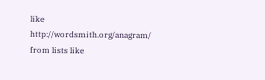like http://wordsmith.org/anagram/ from lists like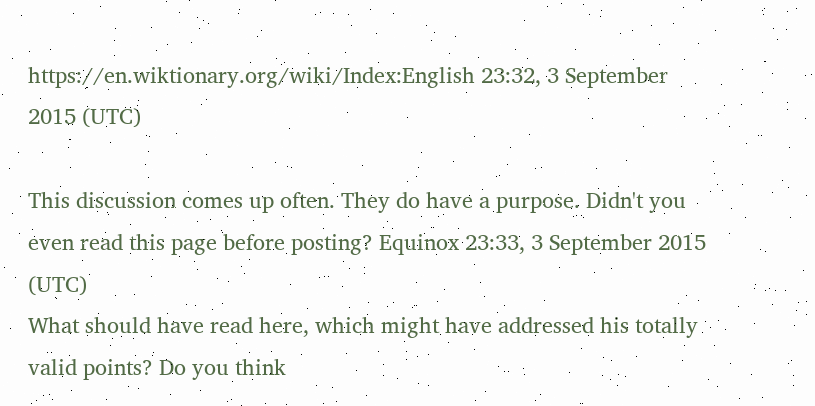https://en.wiktionary.org/wiki/Index:English 23:32, 3 September 2015 (UTC)

This discussion comes up often. They do have a purpose. Didn't you even read this page before posting? Equinox 23:33, 3 September 2015 (UTC)
What should have read here, which might have addressed his totally valid points? Do you think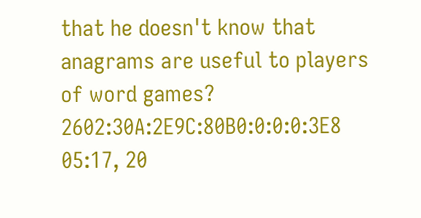that he doesn't know that anagrams are useful to players of word games? 2602:30A:2E9C:80B0:0:0:0:3E8 05:17, 20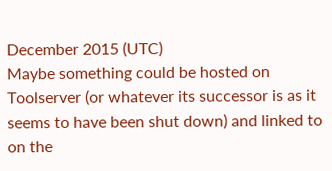December 2015 (UTC)
Maybe something could be hosted on Toolserver (or whatever its successor is as it seems to have been shut down) and linked to on the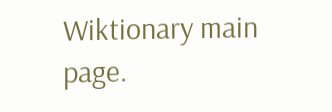Wiktionary main page.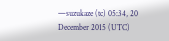—suzukaze (tc) 05:34, 20 December 2015 (UTC)